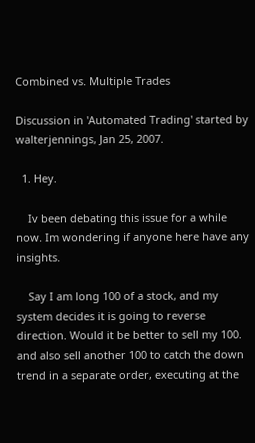Combined vs. Multiple Trades

Discussion in 'Automated Trading' started by walterjennings, Jan 25, 2007.

  1. Hey.

    Iv been debating this issue for a while now. Im wondering if anyone here have any insights.

    Say I am long 100 of a stock, and my system decides it is going to reverse direction. Would it be better to sell my 100. and also sell another 100 to catch the down trend in a separate order, executing at the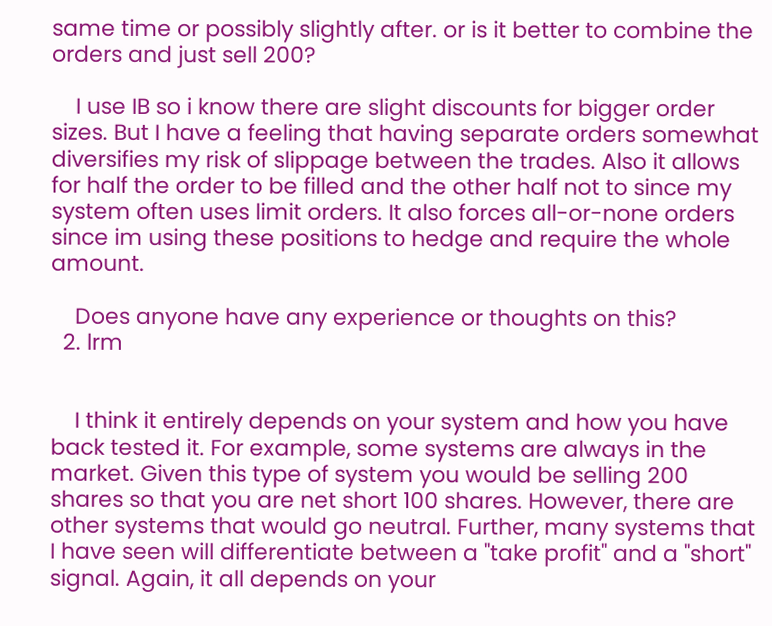same time or possibly slightly after. or is it better to combine the orders and just sell 200?

    I use IB so i know there are slight discounts for bigger order sizes. But I have a feeling that having separate orders somewhat diversifies my risk of slippage between the trades. Also it allows for half the order to be filled and the other half not to since my system often uses limit orders. It also forces all-or-none orders since im using these positions to hedge and require the whole amount.

    Does anyone have any experience or thoughts on this?
  2. lrm


    I think it entirely depends on your system and how you have back tested it. For example, some systems are always in the market. Given this type of system you would be selling 200 shares so that you are net short 100 shares. However, there are other systems that would go neutral. Further, many systems that I have seen will differentiate between a "take profit" and a "short" signal. Again, it all depends on your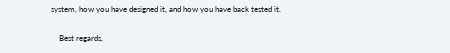system, how you have designed it, and how you have back tested it.

    Best regards,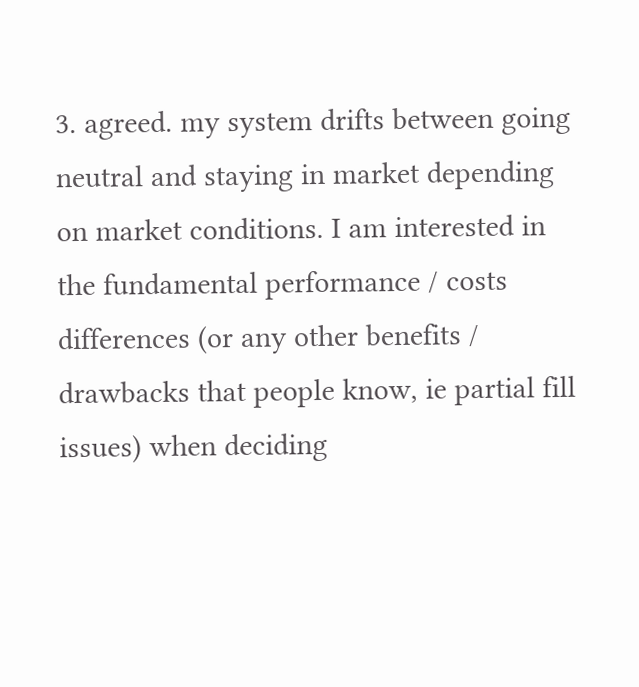3. agreed. my system drifts between going neutral and staying in market depending on market conditions. I am interested in the fundamental performance / costs differences (or any other benefits / drawbacks that people know, ie partial fill issues) when deciding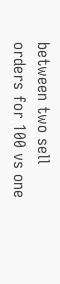between two sell orders for 100 vs one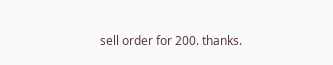sell order for 200. thanks.